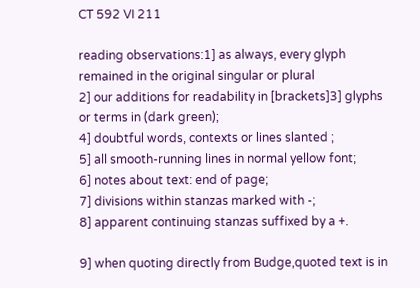CT 592 VI 211

reading observations:1] as always, every glyph remained in the original singular or plural
2] our additions for readability in [brackets]3] glyphs or terms in (dark green);
4] doubtful words, contexts or lines slanted ;
5] all smooth-running lines in normal yellow font;
6] notes about text: end of page;
7] divisions within stanzas marked with -;
8] apparent continuing stanzas suffixed by a +.

9] when quoting directly from Budge,quoted text is in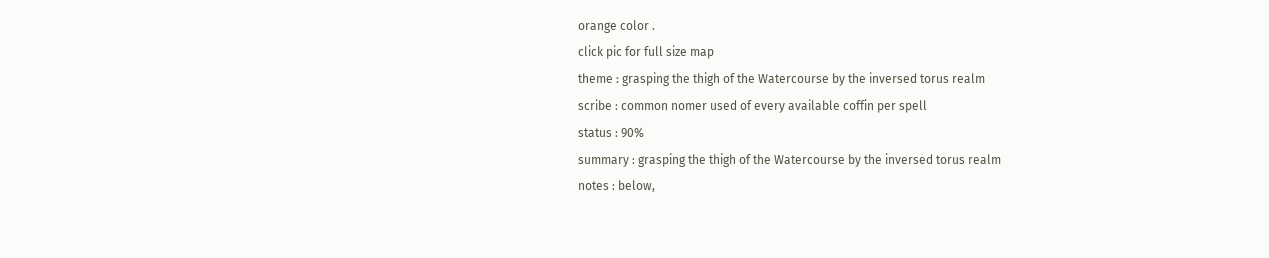orange color .
click pic for full size map
theme : grasping the thigh of the Watercourse by the inversed torus realm
scribe : common nomer used of every available coffin per spell
status : 90%
summary : grasping the thigh of the Watercourse by the inversed torus realm
notes : below,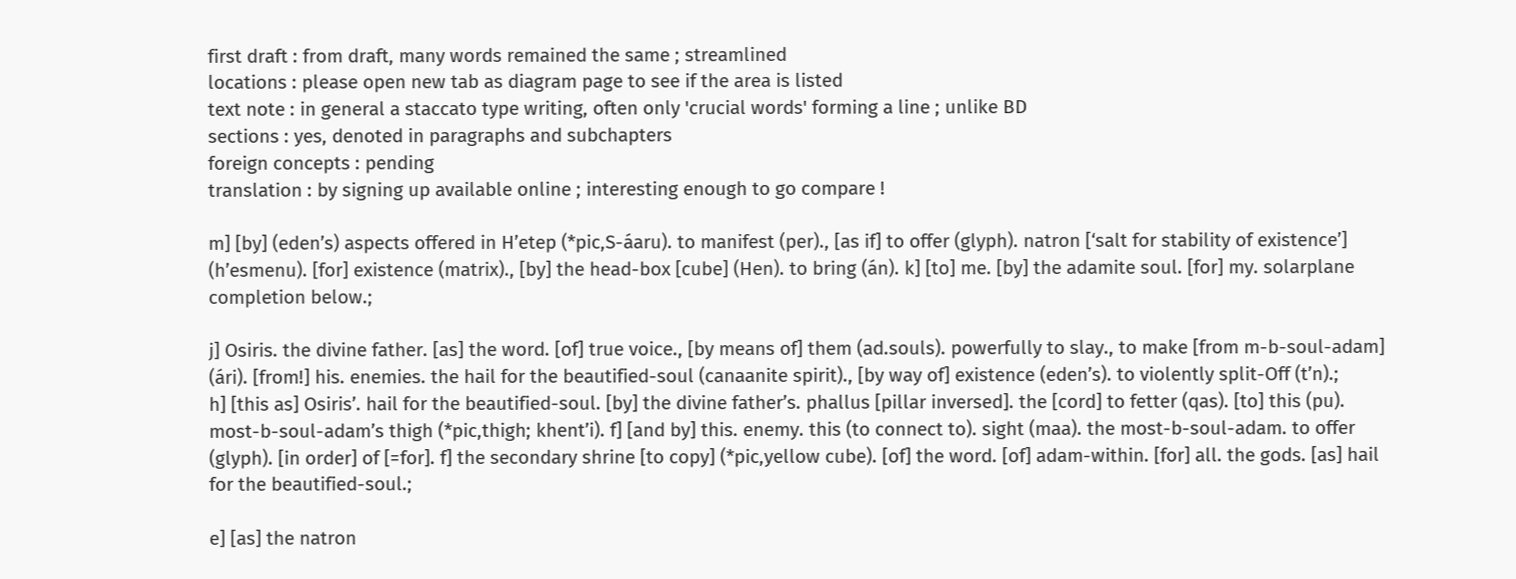first draft : from draft, many words remained the same ; streamlined
locations : please open new tab as diagram page to see if the area is listed
text note : in general a staccato type writing, often only 'crucial words' forming a line ; unlike BD
sections : yes, denoted in paragraphs and subchapters
foreign concepts : pending
translation : by signing up available online ; interesting enough to go compare !

m] [by] (eden’s) aspects offered in H’etep (*pic,S-áaru). to manifest (per)., [as if] to offer (glyph). natron [‘salt for stability of existence’] (h’esmenu). [for] existence (matrix)., [by] the head-box [cube] (Hen). to bring (án). k] [to] me. [by] the adamite soul. [for] my. solarplane completion below.;

j] Osiris. the divine father. [as] the word. [of] true voice., [by means of] them (ad.souls). powerfully to slay., to make [from m-b-soul-adam] (ári). [from!] his. enemies. the hail for the beautified-soul (canaanite spirit)., [by way of] existence (eden’s). to violently split-Off (t’n).;
h] [this as] Osiris’. hail for the beautified-soul. [by] the divine father’s. phallus [pillar inversed]. the [cord] to fetter (qas). [to] this (pu). most-b-soul-adam’s thigh (*pic,thigh; khent’i). f] [and by] this. enemy. this (to connect to). sight (maa). the most-b-soul-adam. to offer (glyph). [in order] of [=for]. f] the secondary shrine [to copy] (*pic,yellow cube). [of] the word. [of] adam-within. [for] all. the gods. [as] hail for the beautified-soul.;

e] [as] the natron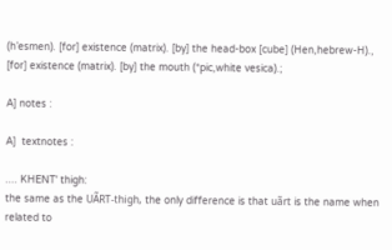(h’esmen). [for] existence (matrix). [by] the head-box [cube] (Hen,hebrew-H)., [for] existence (matrix). [by] the mouth (*pic,white vesica).;

A] notes :

A]  textnotes :

.... KHENT' thigh:
the same as the UÃRT-thigh, the only difference is that uãrt is the name when related to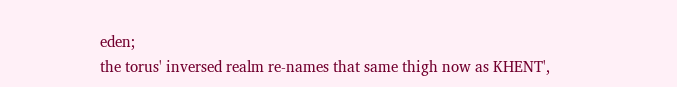eden;
the torus' inversed realm re-names that same thigh now as KHENT',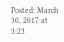Posted: March 30, 2017 at 3:23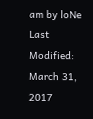am by loNe
Last Modified: March 31, 2017